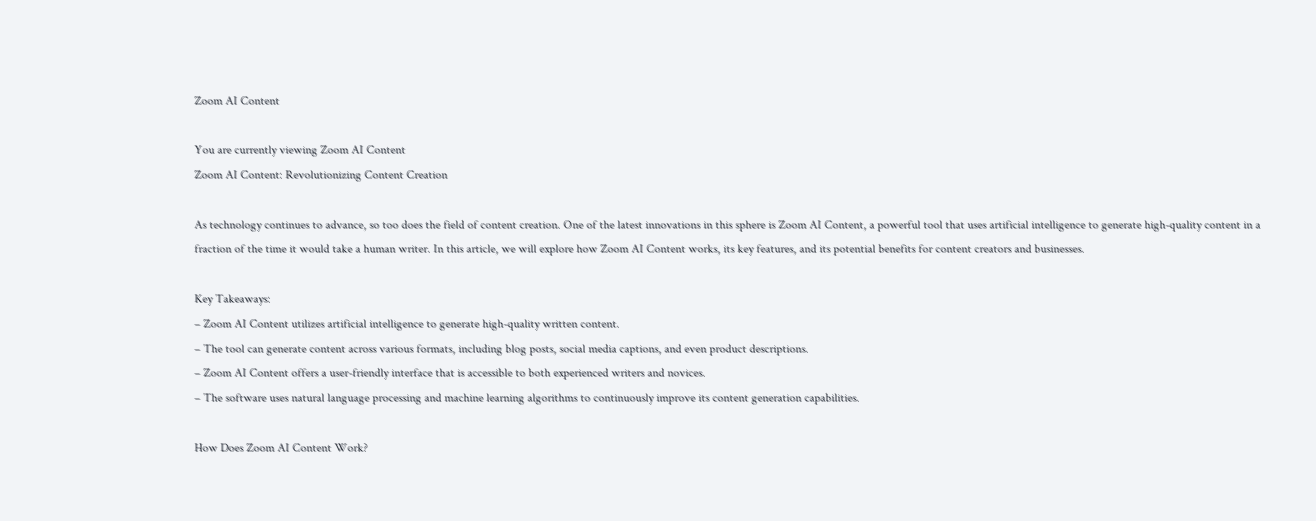Zoom AI Content

You are currently viewing Zoom AI Content
Zoom AI Content: Revolutionizing Content Creation

As technology continues to advance, so too does the field of content creation. One of the latest innovations in this sphere is Zoom AI Content, a powerful tool that uses artificial intelligence to generate high-quality content in a fraction of the time it would take a human writer. In this article, we will explore how Zoom AI Content works, its key features, and its potential benefits for content creators and businesses.

Key Takeaways:
– Zoom AI Content utilizes artificial intelligence to generate high-quality written content.
– The tool can generate content across various formats, including blog posts, social media captions, and even product descriptions.
– Zoom AI Content offers a user-friendly interface that is accessible to both experienced writers and novices.
– The software uses natural language processing and machine learning algorithms to continuously improve its content generation capabilities.

How Does Zoom AI Content Work?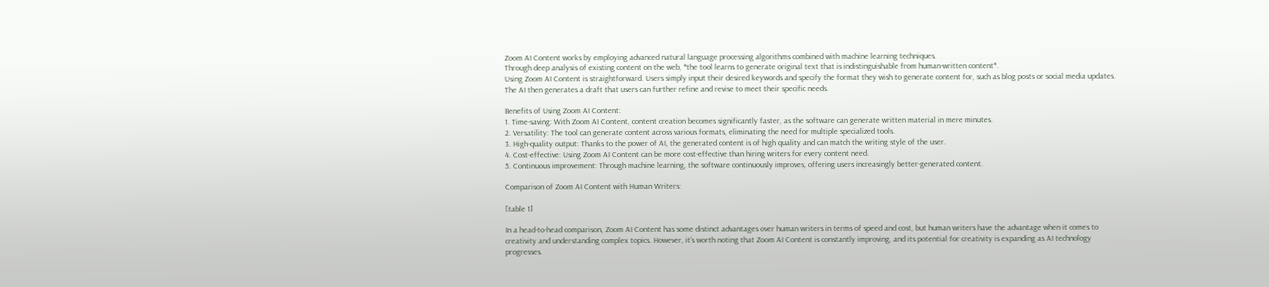Zoom AI Content works by employing advanced natural language processing algorithms combined with machine learning techniques.
Through deep analysis of existing content on the web, *the tool learns to generate original text that is indistinguishable from human-written content*.
Using Zoom AI Content is straightforward. Users simply input their desired keywords and specify the format they wish to generate content for, such as blog posts or social media updates. The AI then generates a draft that users can further refine and revise to meet their specific needs.

Benefits of Using Zoom AI Content:
1. Time-saving: With Zoom AI Content, content creation becomes significantly faster, as the software can generate written material in mere minutes.
2. Versatility: The tool can generate content across various formats, eliminating the need for multiple specialized tools.
3. High-quality output: Thanks to the power of AI, the generated content is of high quality and can match the writing style of the user.
4. Cost-effective: Using Zoom AI Content can be more cost-effective than hiring writers for every content need.
5. Continuous improvement: Through machine learning, the software continuously improves, offering users increasingly better-generated content.

Comparison of Zoom AI Content with Human Writers:

[table 1]

In a head-to-head comparison, Zoom AI Content has some distinct advantages over human writers in terms of speed and cost, but human writers have the advantage when it comes to creativity and understanding complex topics. However, it’s worth noting that Zoom AI Content is constantly improving, and its potential for creativity is expanding as AI technology progresses.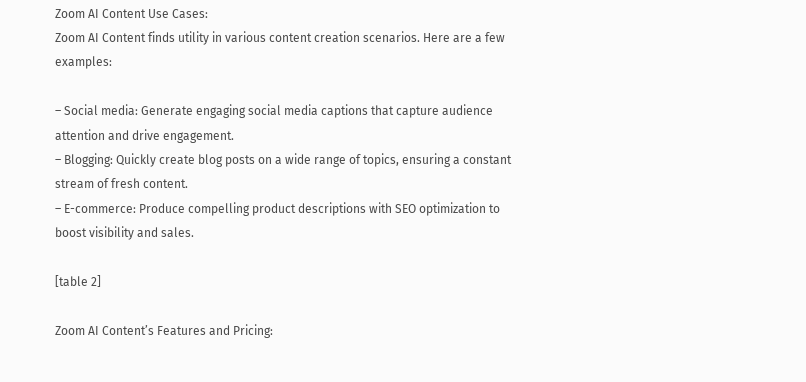Zoom AI Content Use Cases:
Zoom AI Content finds utility in various content creation scenarios. Here are a few examples:

– Social media: Generate engaging social media captions that capture audience attention and drive engagement.
– Blogging: Quickly create blog posts on a wide range of topics, ensuring a constant stream of fresh content.
– E-commerce: Produce compelling product descriptions with SEO optimization to boost visibility and sales.

[table 2]

Zoom AI Content’s Features and Pricing: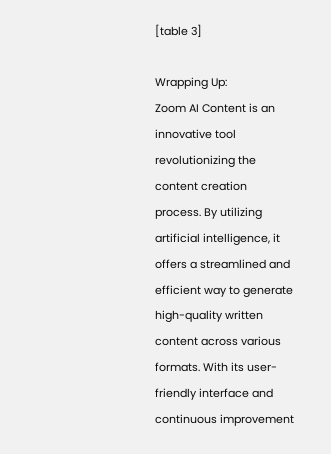[table 3]

Wrapping Up:
Zoom AI Content is an innovative tool revolutionizing the content creation process. By utilizing artificial intelligence, it offers a streamlined and efficient way to generate high-quality written content across various formats. With its user-friendly interface and continuous improvement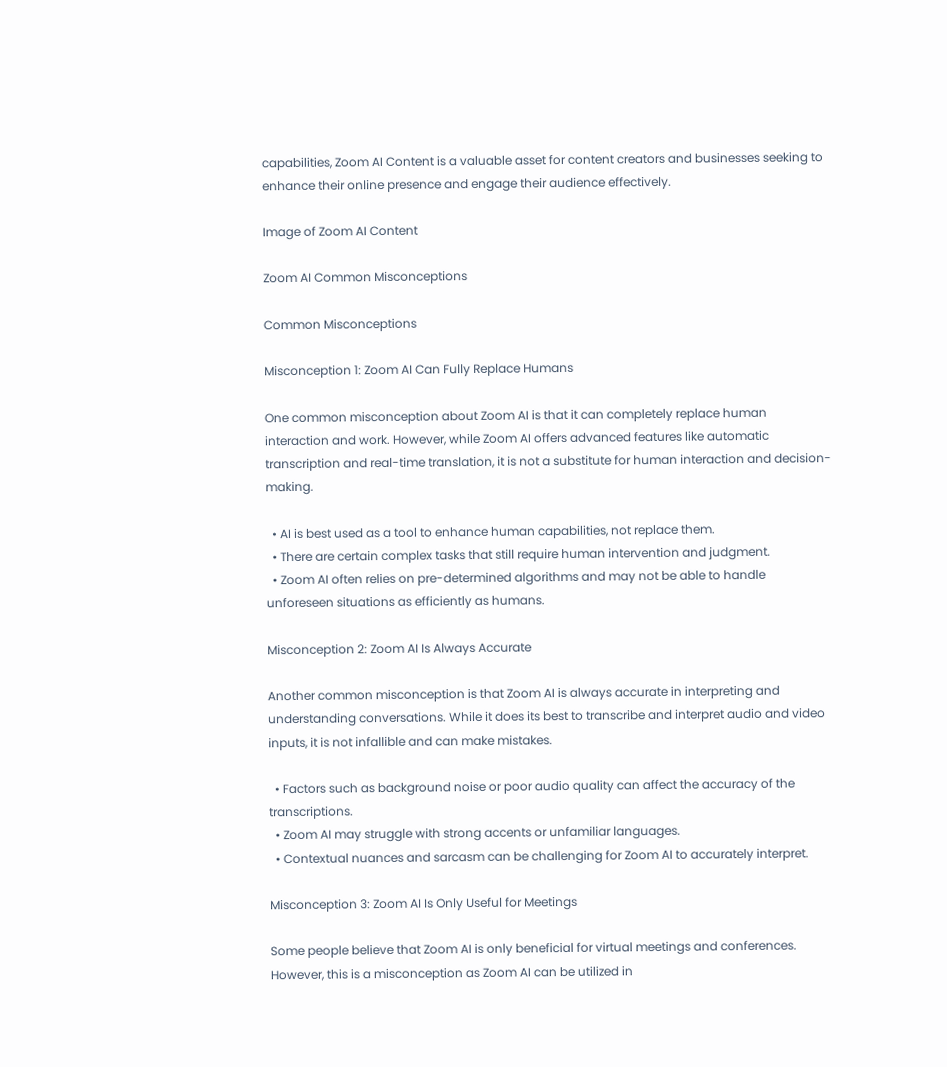capabilities, Zoom AI Content is a valuable asset for content creators and businesses seeking to enhance their online presence and engage their audience effectively.

Image of Zoom AI Content

Zoom AI Common Misconceptions

Common Misconceptions

Misconception 1: Zoom AI Can Fully Replace Humans

One common misconception about Zoom AI is that it can completely replace human interaction and work. However, while Zoom AI offers advanced features like automatic transcription and real-time translation, it is not a substitute for human interaction and decision-making.

  • AI is best used as a tool to enhance human capabilities, not replace them.
  • There are certain complex tasks that still require human intervention and judgment.
  • Zoom AI often relies on pre-determined algorithms and may not be able to handle unforeseen situations as efficiently as humans.

Misconception 2: Zoom AI Is Always Accurate

Another common misconception is that Zoom AI is always accurate in interpreting and understanding conversations. While it does its best to transcribe and interpret audio and video inputs, it is not infallible and can make mistakes.

  • Factors such as background noise or poor audio quality can affect the accuracy of the transcriptions.
  • Zoom AI may struggle with strong accents or unfamiliar languages.
  • Contextual nuances and sarcasm can be challenging for Zoom AI to accurately interpret.

Misconception 3: Zoom AI Is Only Useful for Meetings

Some people believe that Zoom AI is only beneficial for virtual meetings and conferences. However, this is a misconception as Zoom AI can be utilized in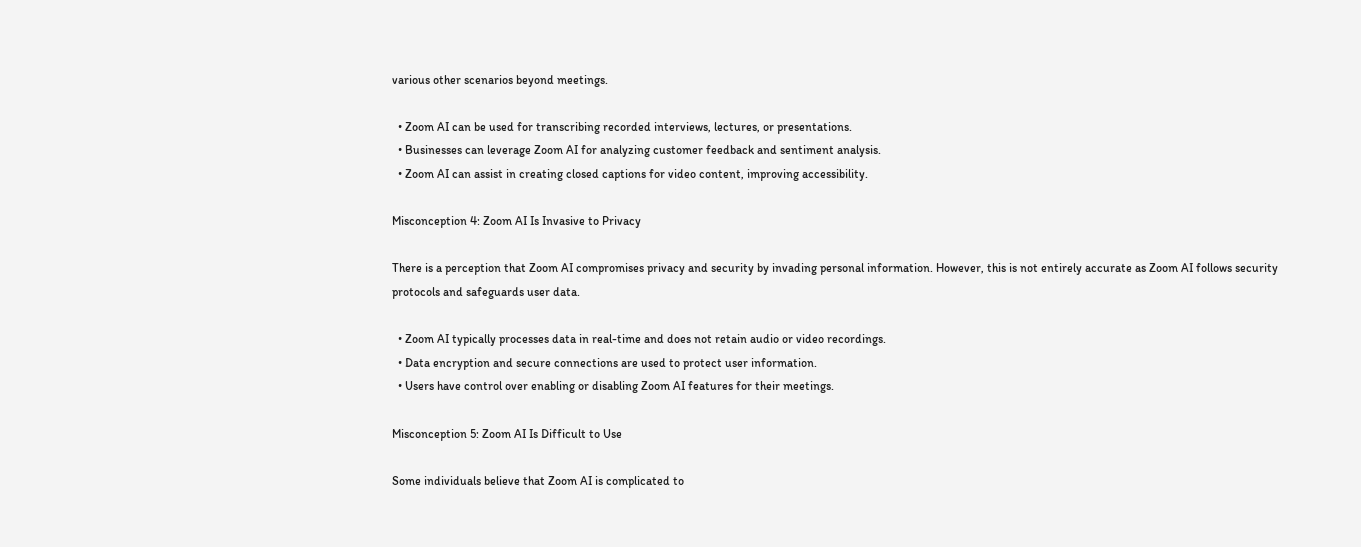various other scenarios beyond meetings.

  • Zoom AI can be used for transcribing recorded interviews, lectures, or presentations.
  • Businesses can leverage Zoom AI for analyzing customer feedback and sentiment analysis.
  • Zoom AI can assist in creating closed captions for video content, improving accessibility.

Misconception 4: Zoom AI Is Invasive to Privacy

There is a perception that Zoom AI compromises privacy and security by invading personal information. However, this is not entirely accurate as Zoom AI follows security protocols and safeguards user data.

  • Zoom AI typically processes data in real-time and does not retain audio or video recordings.
  • Data encryption and secure connections are used to protect user information.
  • Users have control over enabling or disabling Zoom AI features for their meetings.

Misconception 5: Zoom AI Is Difficult to Use

Some individuals believe that Zoom AI is complicated to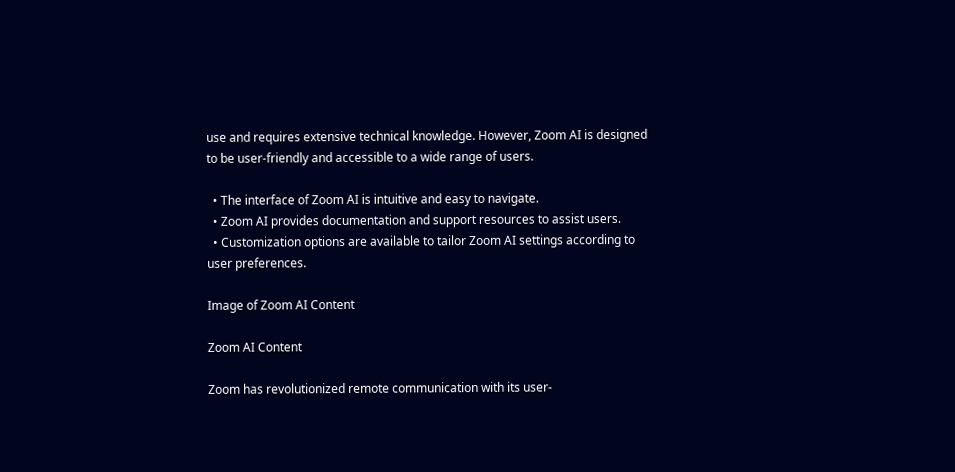use and requires extensive technical knowledge. However, Zoom AI is designed to be user-friendly and accessible to a wide range of users.

  • The interface of Zoom AI is intuitive and easy to navigate.
  • Zoom AI provides documentation and support resources to assist users.
  • Customization options are available to tailor Zoom AI settings according to user preferences.

Image of Zoom AI Content

Zoom AI Content

Zoom has revolutionized remote communication with its user-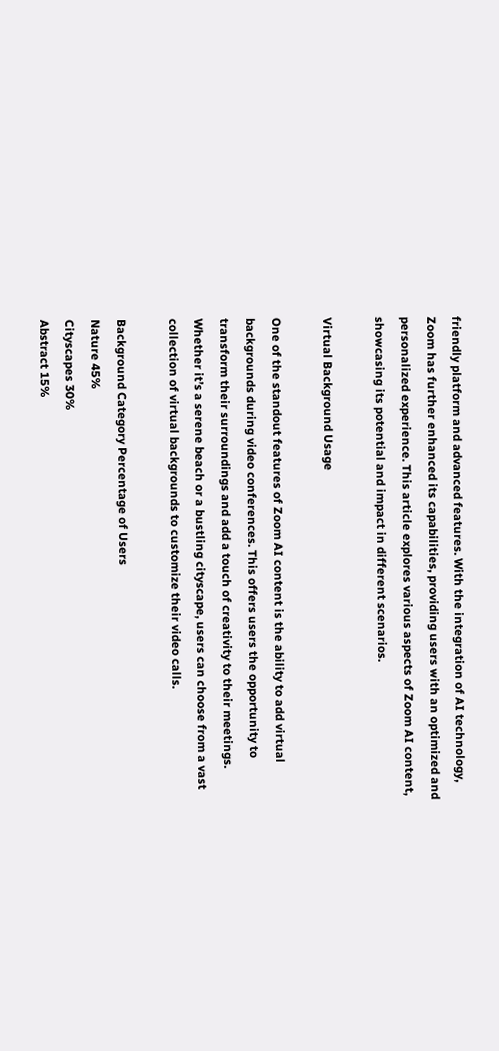friendly platform and advanced features. With the integration of AI technology, Zoom has further enhanced its capabilities, providing users with an optimized and personalized experience. This article explores various aspects of Zoom AI content, showcasing its potential and impact in different scenarios.

Virtual Background Usage

One of the standout features of Zoom AI content is the ability to add virtual backgrounds during video conferences. This offers users the opportunity to transform their surroundings and add a touch of creativity to their meetings. Whether it’s a serene beach or a bustling cityscape, users can choose from a vast collection of virtual backgrounds to customize their video calls.

Background Category Percentage of Users
Nature 45%
Cityscapes 30%
Abstract 15%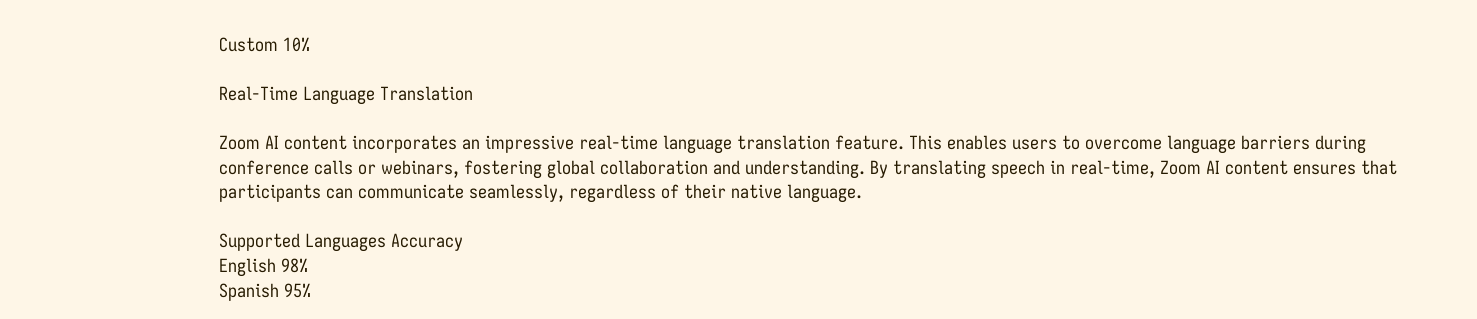Custom 10%

Real-Time Language Translation

Zoom AI content incorporates an impressive real-time language translation feature. This enables users to overcome language barriers during conference calls or webinars, fostering global collaboration and understanding. By translating speech in real-time, Zoom AI content ensures that participants can communicate seamlessly, regardless of their native language.

Supported Languages Accuracy
English 98%
Spanish 95%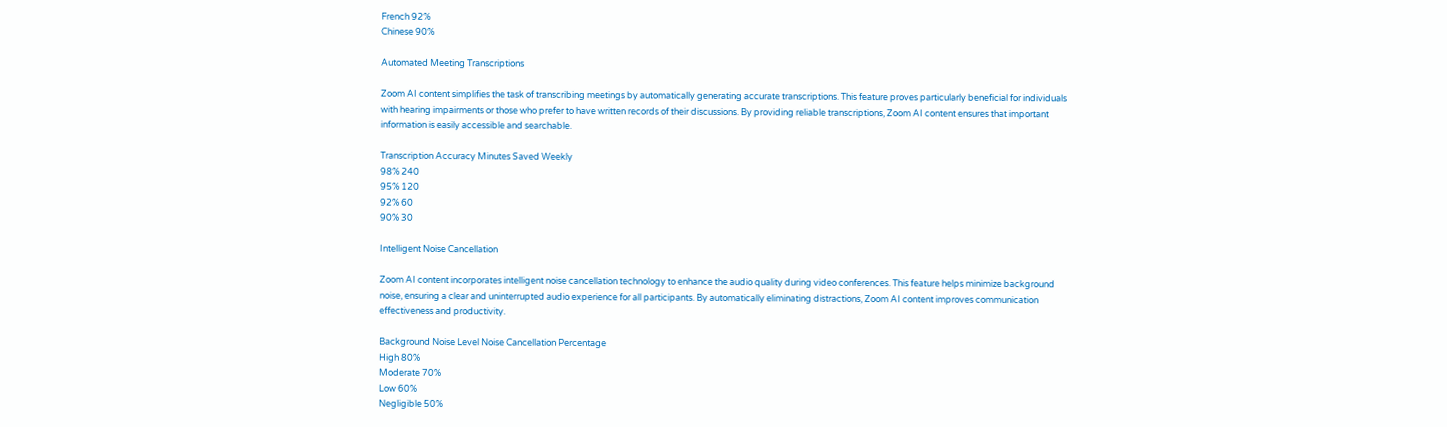French 92%
Chinese 90%

Automated Meeting Transcriptions

Zoom AI content simplifies the task of transcribing meetings by automatically generating accurate transcriptions. This feature proves particularly beneficial for individuals with hearing impairments or those who prefer to have written records of their discussions. By providing reliable transcriptions, Zoom AI content ensures that important information is easily accessible and searchable.

Transcription Accuracy Minutes Saved Weekly
98% 240
95% 120
92% 60
90% 30

Intelligent Noise Cancellation

Zoom AI content incorporates intelligent noise cancellation technology to enhance the audio quality during video conferences. This feature helps minimize background noise, ensuring a clear and uninterrupted audio experience for all participants. By automatically eliminating distractions, Zoom AI content improves communication effectiveness and productivity.

Background Noise Level Noise Cancellation Percentage
High 80%
Moderate 70%
Low 60%
Negligible 50%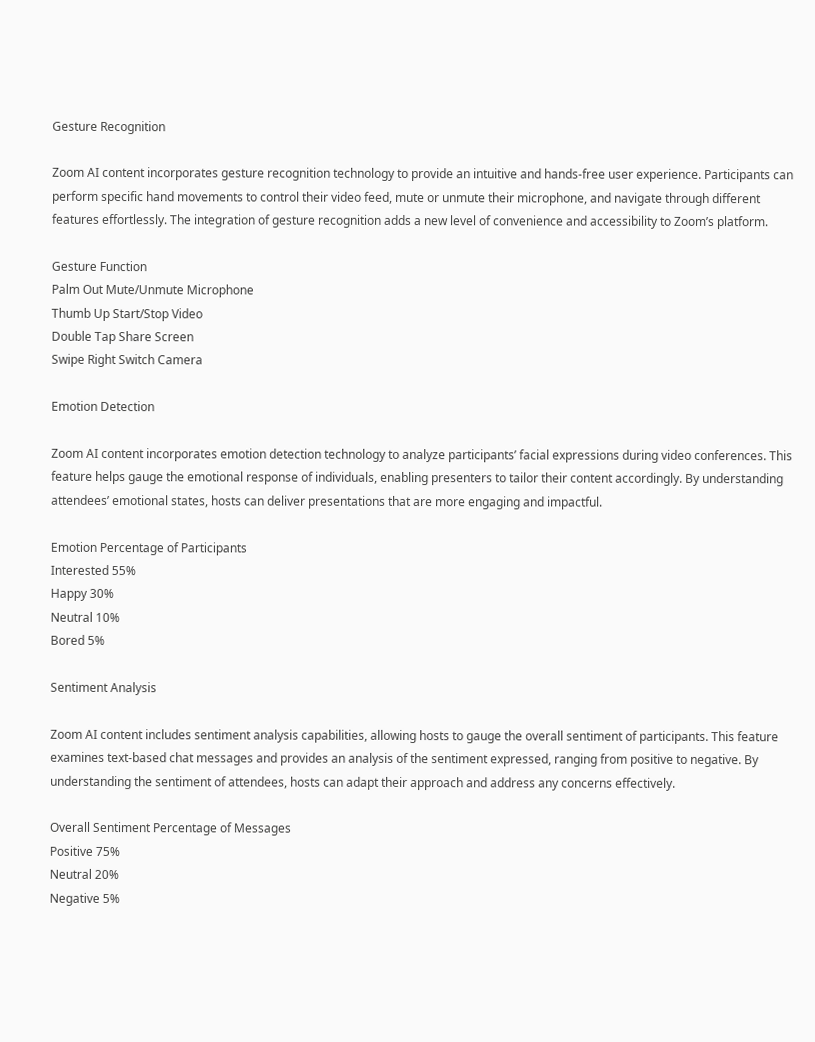Gesture Recognition

Zoom AI content incorporates gesture recognition technology to provide an intuitive and hands-free user experience. Participants can perform specific hand movements to control their video feed, mute or unmute their microphone, and navigate through different features effortlessly. The integration of gesture recognition adds a new level of convenience and accessibility to Zoom’s platform.

Gesture Function
Palm Out Mute/Unmute Microphone
Thumb Up Start/Stop Video
Double Tap Share Screen
Swipe Right Switch Camera

Emotion Detection

Zoom AI content incorporates emotion detection technology to analyze participants’ facial expressions during video conferences. This feature helps gauge the emotional response of individuals, enabling presenters to tailor their content accordingly. By understanding attendees’ emotional states, hosts can deliver presentations that are more engaging and impactful.

Emotion Percentage of Participants
Interested 55%
Happy 30%
Neutral 10%
Bored 5%

Sentiment Analysis

Zoom AI content includes sentiment analysis capabilities, allowing hosts to gauge the overall sentiment of participants. This feature examines text-based chat messages and provides an analysis of the sentiment expressed, ranging from positive to negative. By understanding the sentiment of attendees, hosts can adapt their approach and address any concerns effectively.

Overall Sentiment Percentage of Messages
Positive 75%
Neutral 20%
Negative 5%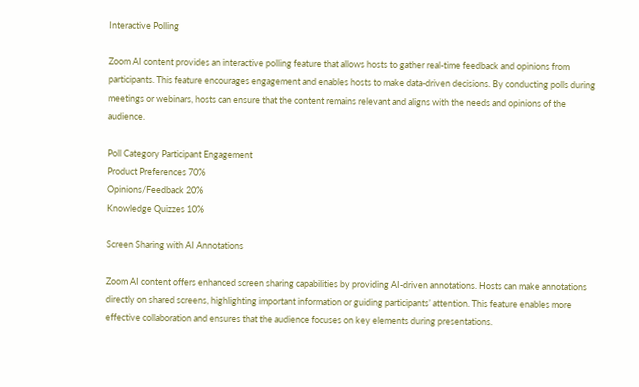Interactive Polling

Zoom AI content provides an interactive polling feature that allows hosts to gather real-time feedback and opinions from participants. This feature encourages engagement and enables hosts to make data-driven decisions. By conducting polls during meetings or webinars, hosts can ensure that the content remains relevant and aligns with the needs and opinions of the audience.

Poll Category Participant Engagement
Product Preferences 70%
Opinions/Feedback 20%
Knowledge Quizzes 10%

Screen Sharing with AI Annotations

Zoom AI content offers enhanced screen sharing capabilities by providing AI-driven annotations. Hosts can make annotations directly on shared screens, highlighting important information or guiding participants’ attention. This feature enables more effective collaboration and ensures that the audience focuses on key elements during presentations.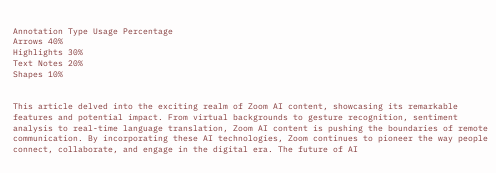Annotation Type Usage Percentage
Arrows 40%
Highlights 30%
Text Notes 20%
Shapes 10%


This article delved into the exciting realm of Zoom AI content, showcasing its remarkable features and potential impact. From virtual backgrounds to gesture recognition, sentiment analysis to real-time language translation, Zoom AI content is pushing the boundaries of remote communication. By incorporating these AI technologies, Zoom continues to pioneer the way people connect, collaborate, and engage in the digital era. The future of AI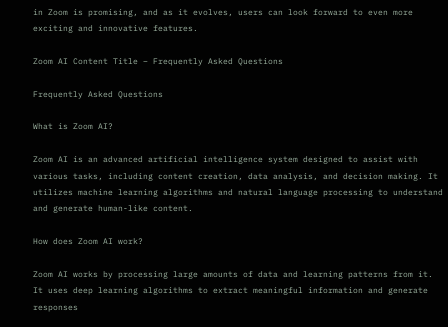in Zoom is promising, and as it evolves, users can look forward to even more exciting and innovative features.

Zoom AI Content Title – Frequently Asked Questions

Frequently Asked Questions

What is Zoom AI?

Zoom AI is an advanced artificial intelligence system designed to assist with various tasks, including content creation, data analysis, and decision making. It utilizes machine learning algorithms and natural language processing to understand and generate human-like content.

How does Zoom AI work?

Zoom AI works by processing large amounts of data and learning patterns from it. It uses deep learning algorithms to extract meaningful information and generate responses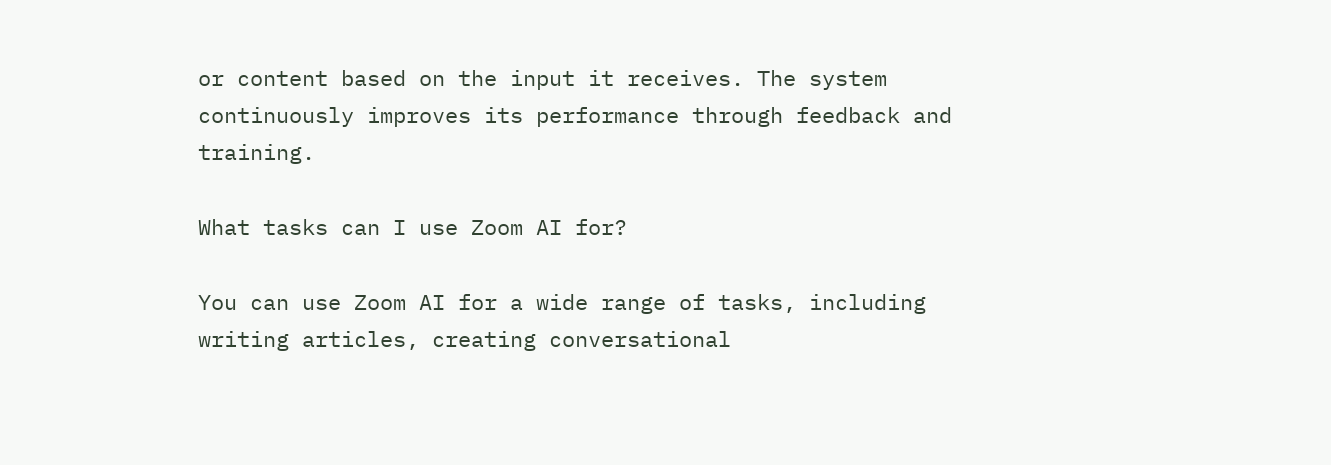or content based on the input it receives. The system continuously improves its performance through feedback and training.

What tasks can I use Zoom AI for?

You can use Zoom AI for a wide range of tasks, including writing articles, creating conversational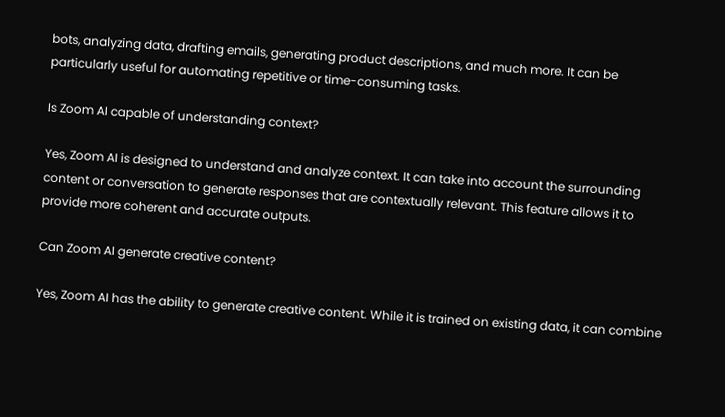bots, analyzing data, drafting emails, generating product descriptions, and much more. It can be particularly useful for automating repetitive or time-consuming tasks.

Is Zoom AI capable of understanding context?

Yes, Zoom AI is designed to understand and analyze context. It can take into account the surrounding content or conversation to generate responses that are contextually relevant. This feature allows it to provide more coherent and accurate outputs.

Can Zoom AI generate creative content?

Yes, Zoom AI has the ability to generate creative content. While it is trained on existing data, it can combine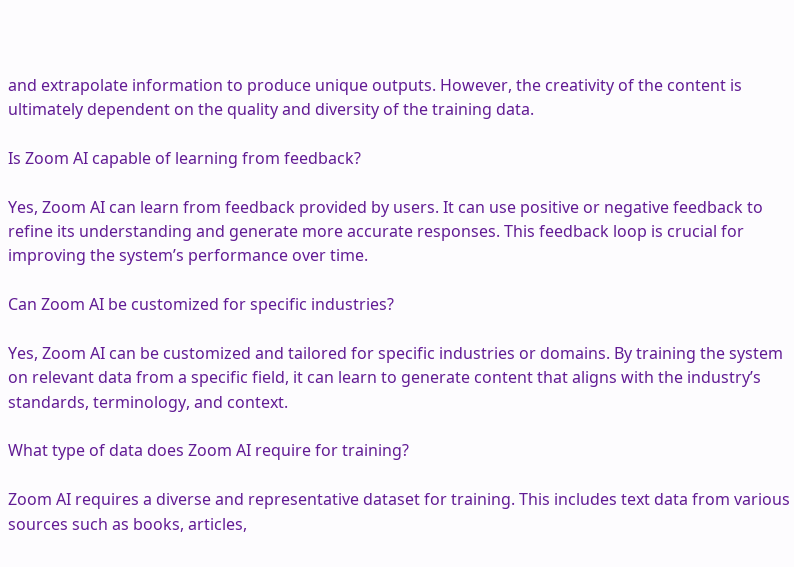and extrapolate information to produce unique outputs. However, the creativity of the content is ultimately dependent on the quality and diversity of the training data.

Is Zoom AI capable of learning from feedback?

Yes, Zoom AI can learn from feedback provided by users. It can use positive or negative feedback to refine its understanding and generate more accurate responses. This feedback loop is crucial for improving the system’s performance over time.

Can Zoom AI be customized for specific industries?

Yes, Zoom AI can be customized and tailored for specific industries or domains. By training the system on relevant data from a specific field, it can learn to generate content that aligns with the industry’s standards, terminology, and context.

What type of data does Zoom AI require for training?

Zoom AI requires a diverse and representative dataset for training. This includes text data from various sources such as books, articles,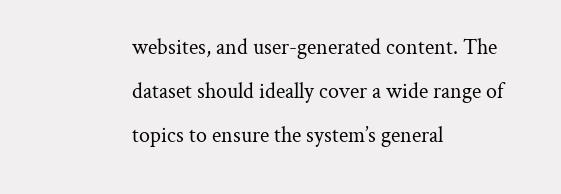websites, and user-generated content. The dataset should ideally cover a wide range of topics to ensure the system’s general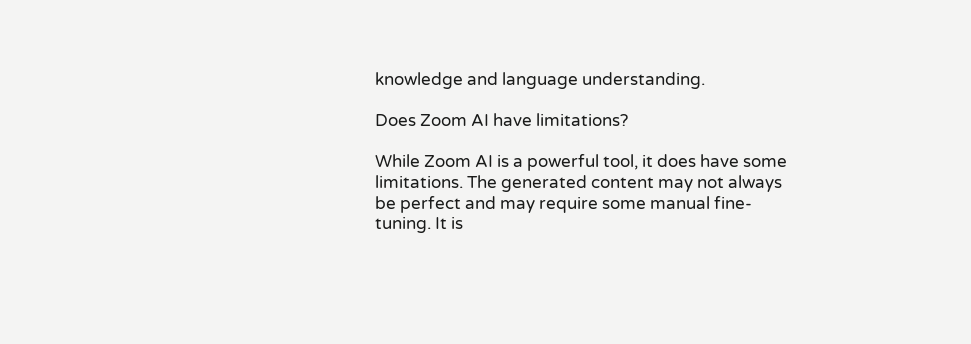knowledge and language understanding.

Does Zoom AI have limitations?

While Zoom AI is a powerful tool, it does have some limitations. The generated content may not always be perfect and may require some manual fine-tuning. It is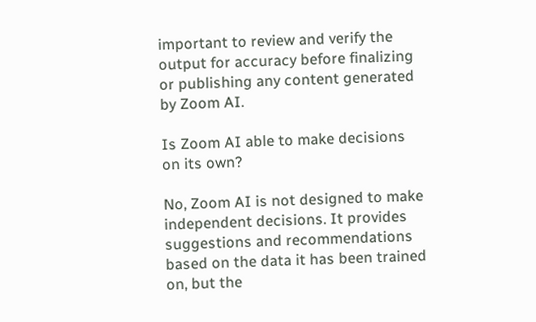important to review and verify the output for accuracy before finalizing or publishing any content generated by Zoom AI.

Is Zoom AI able to make decisions on its own?

No, Zoom AI is not designed to make independent decisions. It provides suggestions and recommendations based on the data it has been trained on, but the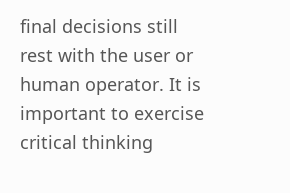final decisions still rest with the user or human operator. It is important to exercise critical thinking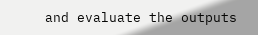and evaluate the outputs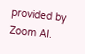provided by Zoom AI.